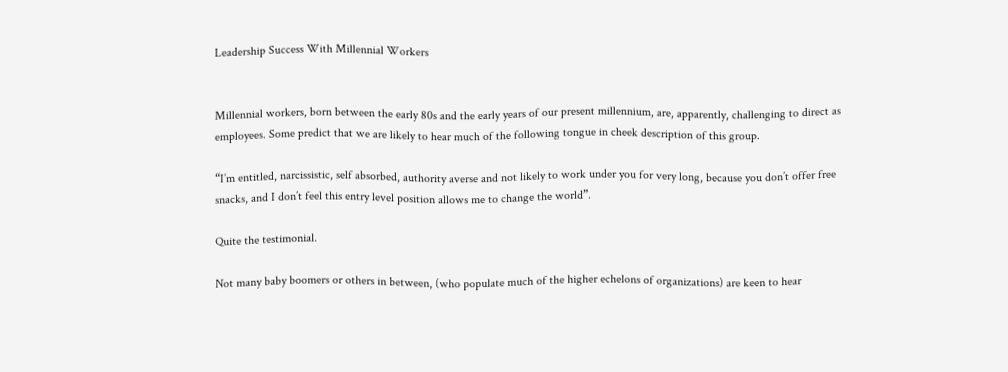Leadership Success With Millennial Workers


Millennial workers, born between the early 80s and the early years of our present millennium, are, apparently, challenging to direct as employees. Some predict that we are likely to hear much of the following tongue in cheek description of this group.

“I’m entitled, narcissistic, self absorbed, authority averse and not likely to work under you for very long, because you don’t offer free snacks, and I don’t feel this entry level position allows me to change the world”.

Quite the testimonial.

Not many baby boomers or others in between, (who populate much of the higher echelons of organizations) are keen to hear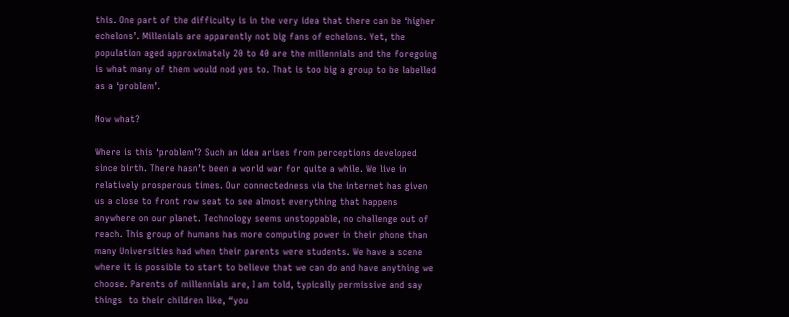this. One part of the difficulty is in the very idea that there can be ‘higher echelons’. Millenials are apparently not big fans of echelons. Yet, the population aged approximately 20 to 40 are the millennials and the foregoing is what many of them would nod yes to. That is too big a group to be labelled as a ‘problem’.

Now what?

Where is this ‘problem’? Such an idea arises from perceptions developed since birth. There hasn’t been a world war for quite a while. We live in relatively prosperous times. Our connectedness via the internet has given us a close to front row seat to see almost everything that happens anywhere on our planet. Technology seems unstoppable, no challenge out of reach. This group of humans has more computing power in their phone than many Universities had when their parents were students. We have a scene where it is possible to start to believe that we can do and have anything we choose. Parents of millennials are, I am told, typically permissive and say things  to their children like, “you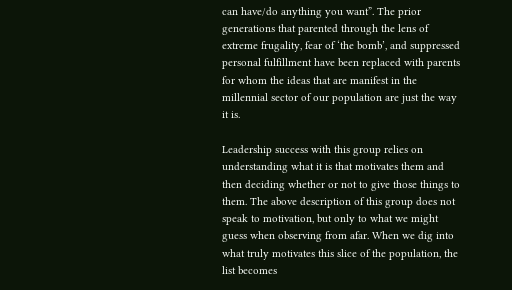can have/do anything you want”. The prior generations that parented through the lens of extreme frugality, fear of ‘the bomb’, and suppressed personal fulfillment have been replaced with parents for whom the ideas that are manifest in the millennial sector of our population are just the way it is.

Leadership success with this group relies on understanding what it is that motivates them and then deciding whether or not to give those things to them. The above description of this group does not speak to motivation, but only to what we might guess when observing from afar. When we dig into what truly motivates this slice of the population, the list becomes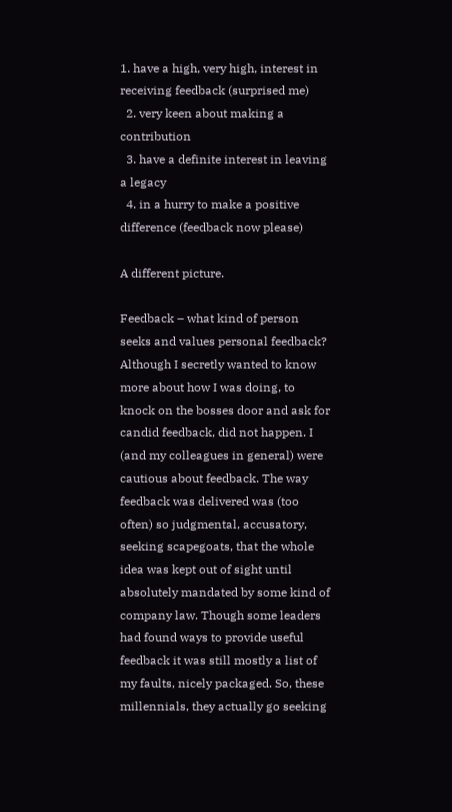1. have a high, very high, interest in receiving feedback (surprised me)
  2. very keen about making a contribution
  3. have a definite interest in leaving a legacy
  4. in a hurry to make a positive difference (feedback now please)

A different picture.

Feedback – what kind of person seeks and values personal feedback? Although I secretly wanted to know more about how I was doing, to knock on the bosses door and ask for candid feedback, did not happen. I (and my colleagues in general) were cautious about feedback. The way feedback was delivered was (too often) so judgmental, accusatory,  seeking scapegoats, that the whole idea was kept out of sight until absolutely mandated by some kind of company law. Though some leaders had found ways to provide useful feedback it was still mostly a list of my faults, nicely packaged. So, these millennials, they actually go seeking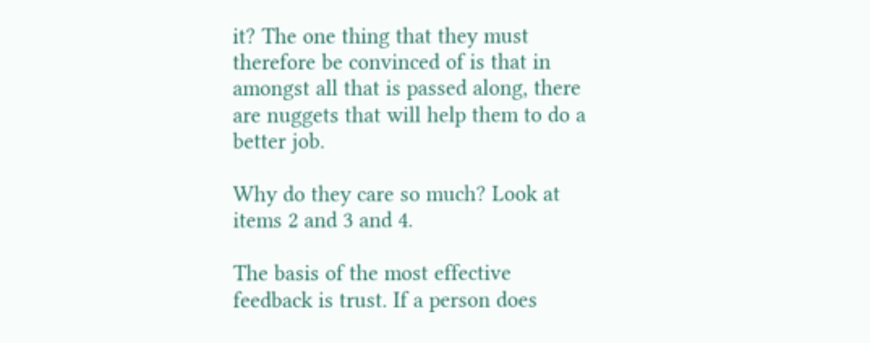it? The one thing that they must therefore be convinced of is that in amongst all that is passed along, there are nuggets that will help them to do a better job.

Why do they care so much? Look at items 2 and 3 and 4.

The basis of the most effective feedback is trust. If a person does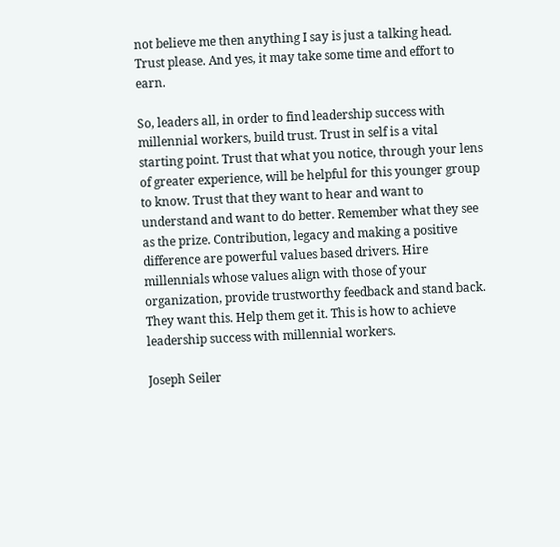not believe me then anything I say is just a talking head. Trust please. And yes, it may take some time and effort to earn.

So, leaders all, in order to find leadership success with millennial workers, build trust. Trust in self is a vital starting point. Trust that what you notice, through your lens of greater experience, will be helpful for this younger group to know. Trust that they want to hear and want to understand and want to do better. Remember what they see as the prize. Contribution, legacy and making a positive difference are powerful values based drivers. Hire millennials whose values align with those of your organization, provide trustworthy feedback and stand back. They want this. Help them get it. This is how to achieve leadership success with millennial workers.

Joseph Seiler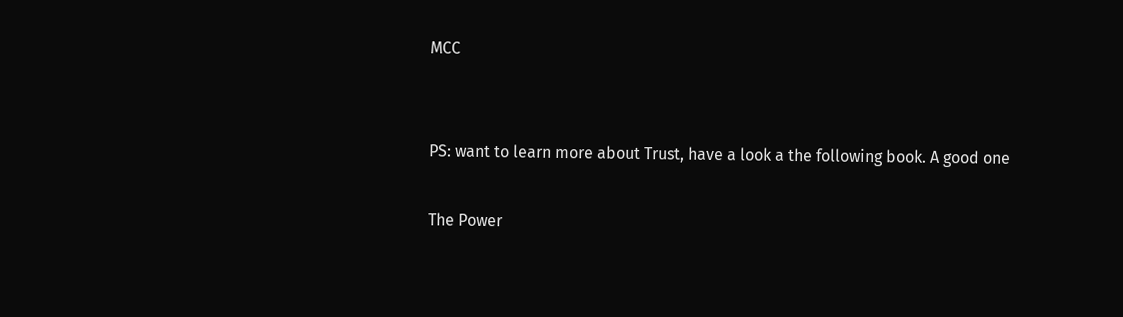MCC


PS: want to learn more about Trust, have a look a the following book. A good one

The Power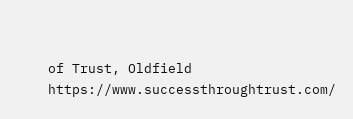of Trust, Oldfield     https://www.successthroughtrust.com/